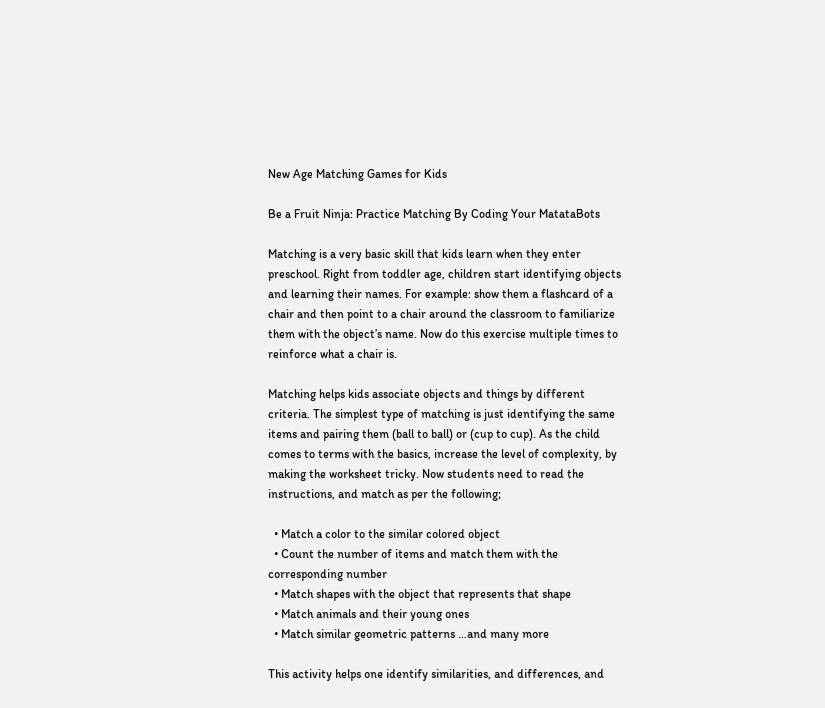New Age Matching Games for Kids

Be a Fruit Ninja: Practice Matching By Coding Your MatataBots

Matching is a very basic skill that kids learn when they enter preschool. Right from toddler age, children start identifying objects and learning their names. For example: show them a flashcard of a chair and then point to a chair around the classroom to familiarize them with the object’s name. Now do this exercise multiple times to reinforce what a chair is.

Matching helps kids associate objects and things by different criteria. The simplest type of matching is just identifying the same items and pairing them (ball to ball) or (cup to cup). As the child comes to terms with the basics, increase the level of complexity, by making the worksheet tricky. Now students need to read the instructions, and match as per the following;

  • Match a color to the similar colored object
  • Count the number of items and match them with the corresponding number
  • Match shapes with the object that represents that shape
  • Match animals and their young ones
  • Match similar geometric patterns …and many more

This activity helps one identify similarities, and differences, and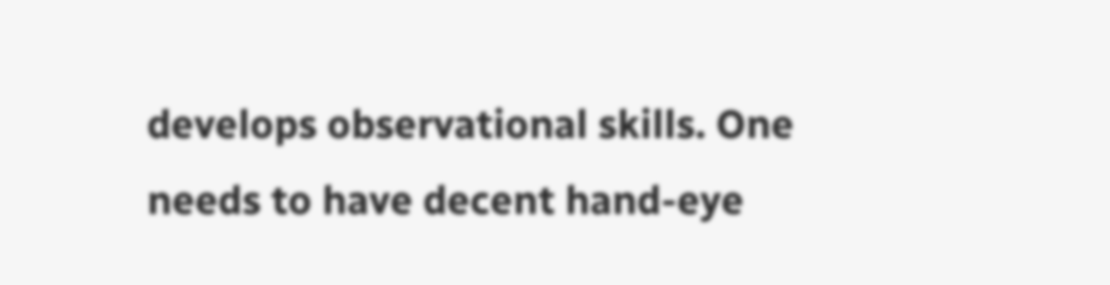develops observational skills. One needs to have decent hand-eye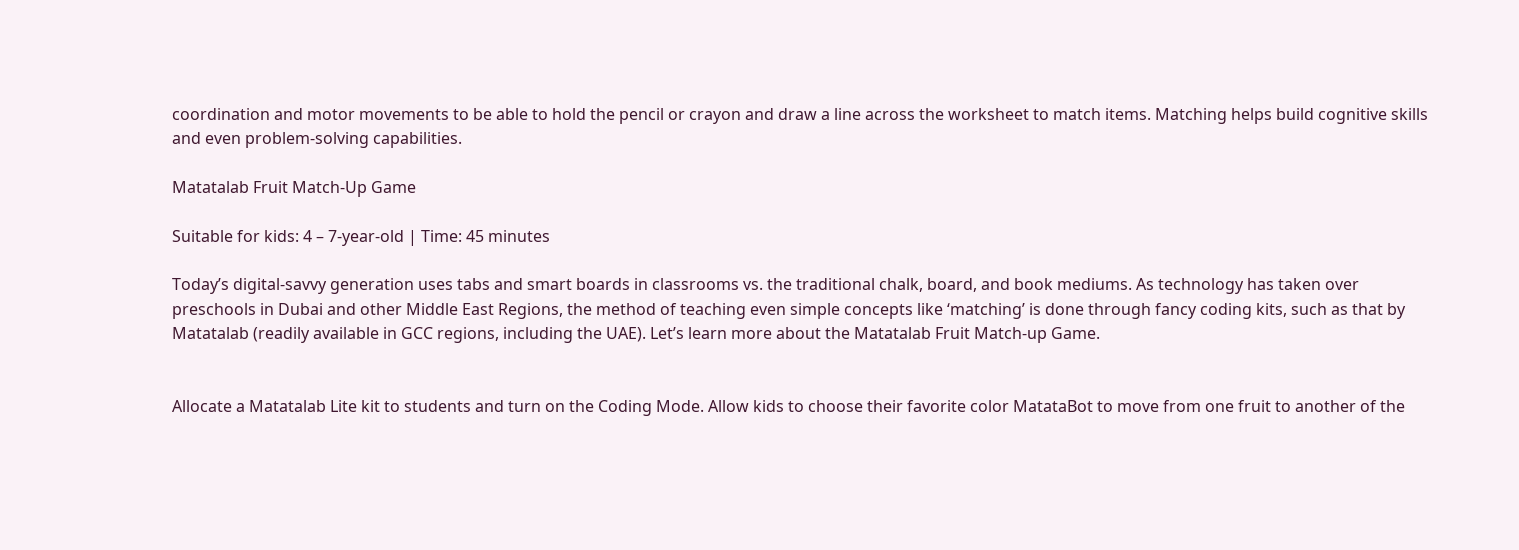coordination and motor movements to be able to hold the pencil or crayon and draw a line across the worksheet to match items. Matching helps build cognitive skills and even problem-solving capabilities.

Matatalab Fruit Match-Up Game

Suitable for kids: 4 – 7-year-old | Time: 45 minutes

Today’s digital-savvy generation uses tabs and smart boards in classrooms vs. the traditional chalk, board, and book mediums. As technology has taken over preschools in Dubai and other Middle East Regions, the method of teaching even simple concepts like ‘matching’ is done through fancy coding kits, such as that by Matatalab (readily available in GCC regions, including the UAE). Let’s learn more about the Matatalab Fruit Match-up Game.


Allocate a Matatalab Lite kit to students and turn on the Coding Mode. Allow kids to choose their favorite color MatataBot to move from one fruit to another of the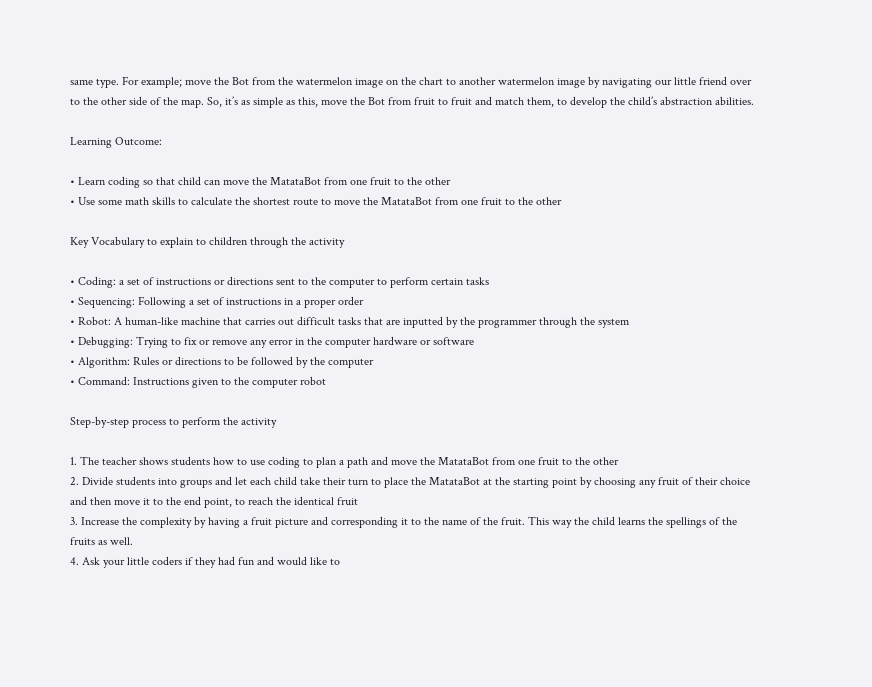same type. For example; move the Bot from the watermelon image on the chart to another watermelon image by navigating our little friend over to the other side of the map. So, it’s as simple as this, move the Bot from fruit to fruit and match them, to develop the child’s abstraction abilities.

Learning Outcome:

• Learn coding so that child can move the MatataBot from one fruit to the other
• Use some math skills to calculate the shortest route to move the MatataBot from one fruit to the other

Key Vocabulary to explain to children through the activity

• Coding: a set of instructions or directions sent to the computer to perform certain tasks
• Sequencing: Following a set of instructions in a proper order
• Robot: A human-like machine that carries out difficult tasks that are inputted by the programmer through the system
• Debugging: Trying to fix or remove any error in the computer hardware or software
• Algorithm: Rules or directions to be followed by the computer
• Command: Instructions given to the computer robot

Step-by-step process to perform the activity

1. The teacher shows students how to use coding to plan a path and move the MatataBot from one fruit to the other
2. Divide students into groups and let each child take their turn to place the MatataBot at the starting point by choosing any fruit of their choice and then move it to the end point, to reach the identical fruit
3. Increase the complexity by having a fruit picture and corresponding it to the name of the fruit. This way the child learns the spellings of the fruits as well.
4. Ask your little coders if they had fun and would like to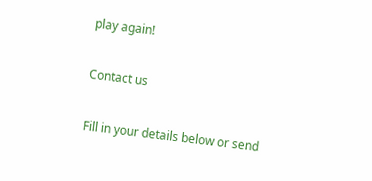play again!

Contact us

Fill in your details below or send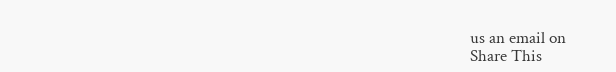us an email on
Share This